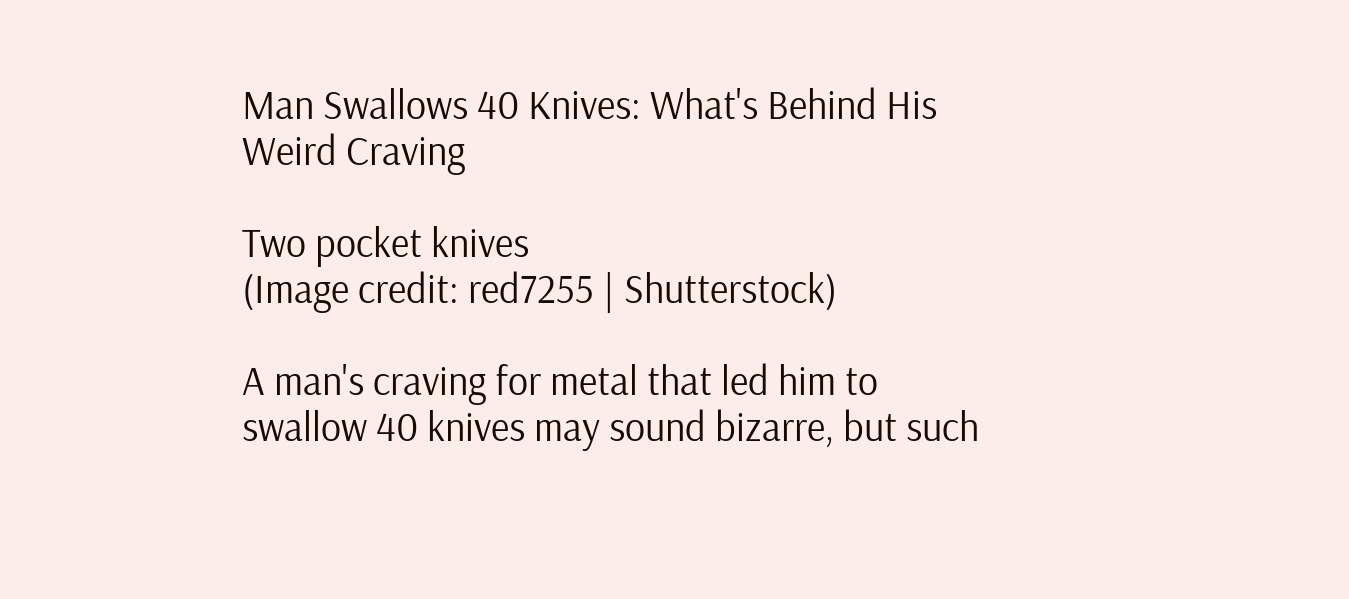Man Swallows 40 Knives: What's Behind His Weird Craving

Two pocket knives
(Image credit: red7255 | Shutterstock)

A man's craving for metal that led him to swallow 40 knives may sound bizarre, but such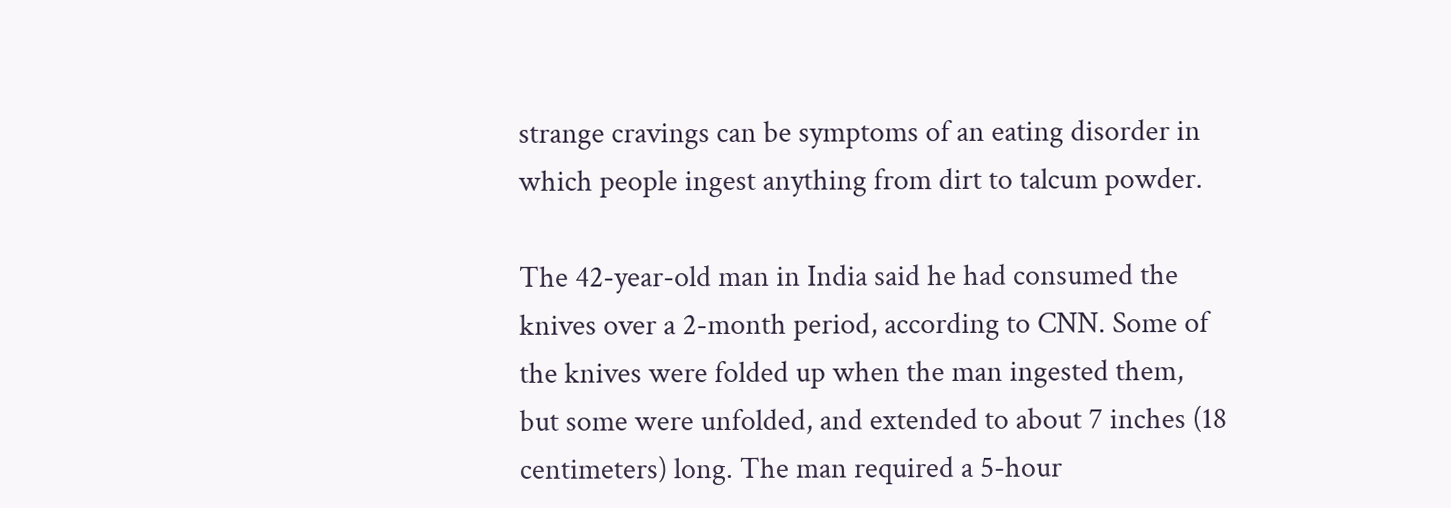strange cravings can be symptoms of an eating disorder in which people ingest anything from dirt to talcum powder.

The 42-year-old man in India said he had consumed the knives over a 2-month period, according to CNN. Some of the knives were folded up when the man ingested them, but some were unfolded, and extended to about 7 inches (18 centimeters) long. The man required a 5-hour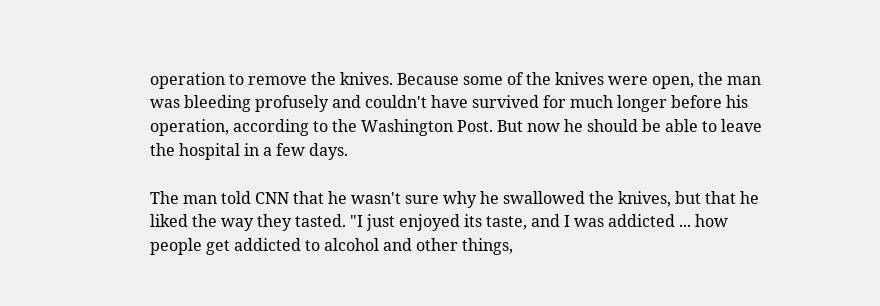operation to remove the knives. Because some of the knives were open, the man was bleeding profusely and couldn't have survived for much longer before his operation, according to the Washington Post. But now he should be able to leave the hospital in a few days.

The man told CNN that he wasn't sure why he swallowed the knives, but that he liked the way they tasted. "I just enjoyed its taste, and I was addicted ... how people get addicted to alcohol and other things,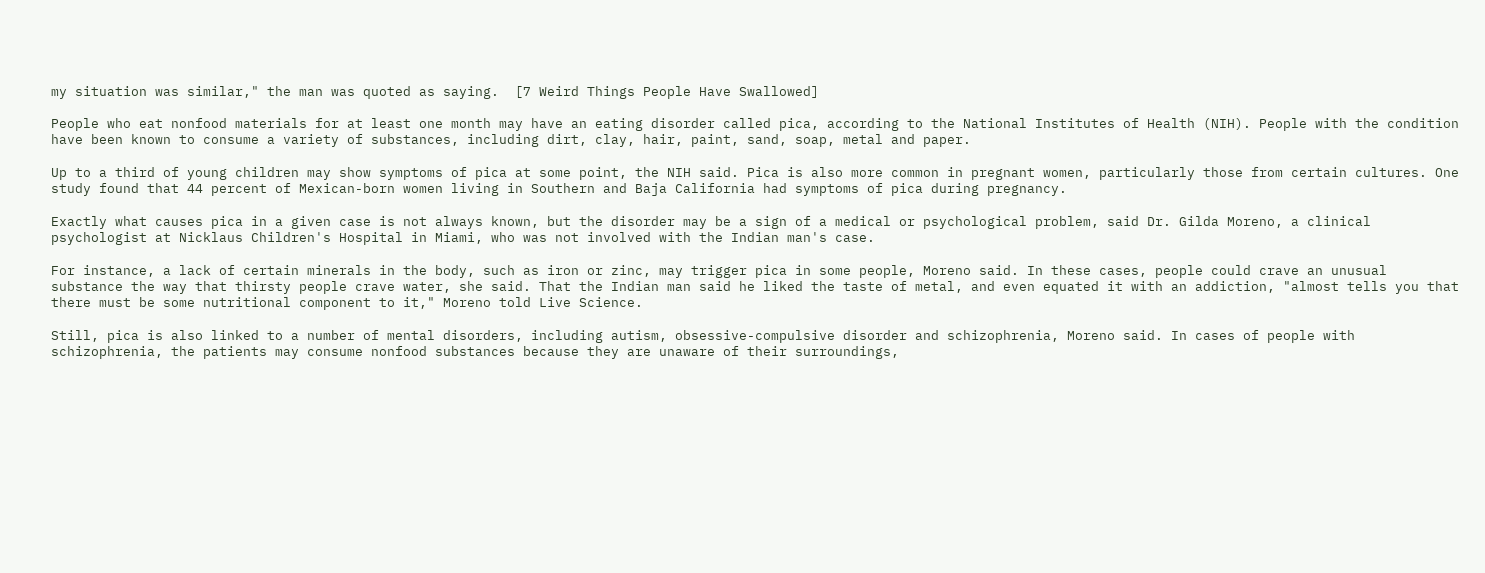my situation was similar," the man was quoted as saying.  [7 Weird Things People Have Swallowed]

People who eat nonfood materials for at least one month may have an eating disorder called pica, according to the National Institutes of Health (NIH). People with the condition have been known to consume a variety of substances, including dirt, clay, hair, paint, sand, soap, metal and paper.

Up to a third of young children may show symptoms of pica at some point, the NIH said. Pica is also more common in pregnant women, particularly those from certain cultures. One study found that 44 percent of Mexican-born women living in Southern and Baja California had symptoms of pica during pregnancy.

Exactly what causes pica in a given case is not always known, but the disorder may be a sign of a medical or psychological problem, said Dr. Gilda Moreno, a clinical psychologist at Nicklaus Children's Hospital in Miami, who was not involved with the Indian man's case.

For instance, a lack of certain minerals in the body, such as iron or zinc, may trigger pica in some people, Moreno said. In these cases, people could crave an unusual substance the way that thirsty people crave water, she said. That the Indian man said he liked the taste of metal, and even equated it with an addiction, "almost tells you that there must be some nutritional component to it," Moreno told Live Science.

Still, pica is also linked to a number of mental disorders, including autism, obsessive-compulsive disorder and schizophrenia, Moreno said. In cases of people with schizophrenia, the patients may consume nonfood substances because they are unaware of their surroundings,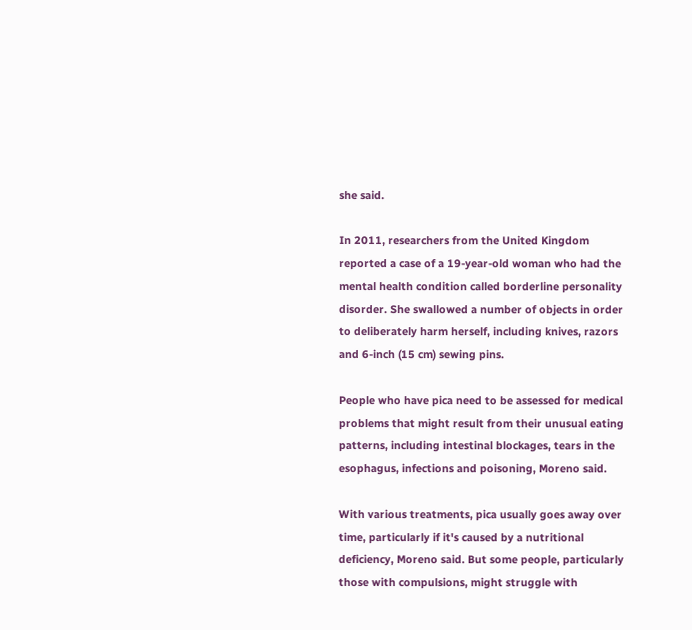she said.

In 2011, researchers from the United Kingdom reported a case of a 19-year-old woman who had the mental health condition called borderline personality disorder. She swallowed a number of objects in order to deliberately harm herself, including knives, razors and 6-inch (15 cm) sewing pins.

People who have pica need to be assessed for medical problems that might result from their unusual eating patterns, including intestinal blockages, tears in the esophagus, infections and poisoning, Moreno said.

With various treatments, pica usually goes away over time, particularly if it's caused by a nutritional deficiency, Moreno said. But some people, particularly those with compulsions, might struggle with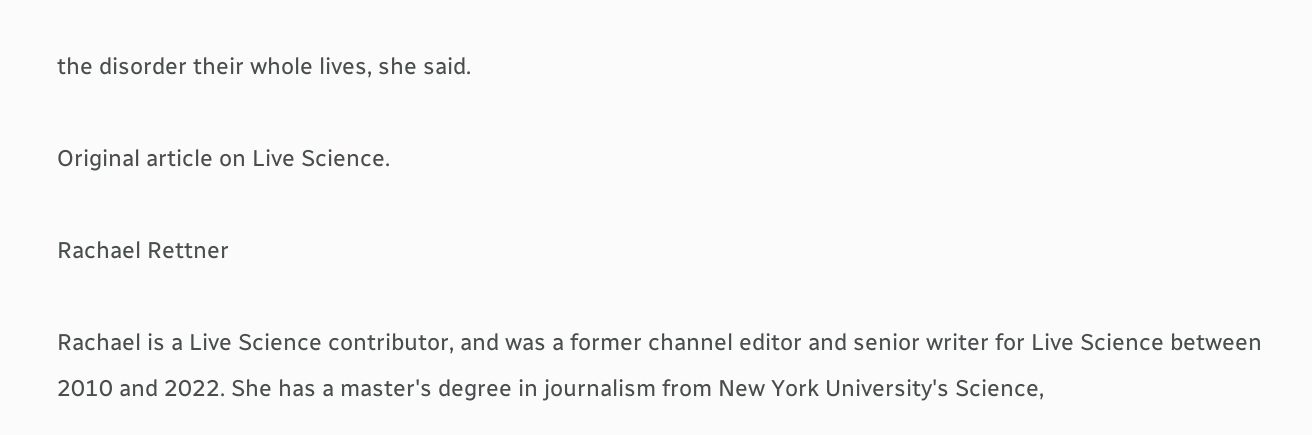the disorder their whole lives, she said.

Original article on Live Science.

Rachael Rettner

Rachael is a Live Science contributor, and was a former channel editor and senior writer for Live Science between 2010 and 2022. She has a master's degree in journalism from New York University's Science,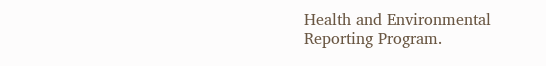Health and Environmental Reporting Program.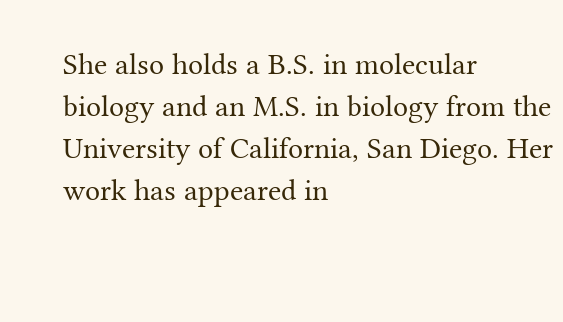She also holds a B.S. in molecular biology and an M.S. in biology from the University of California, San Diego. Her work has appeared in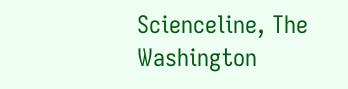Scienceline, The Washington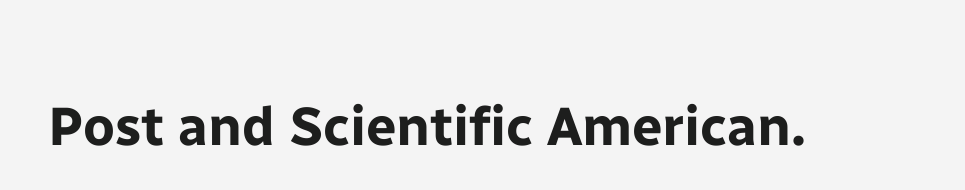Post and Scientific American.